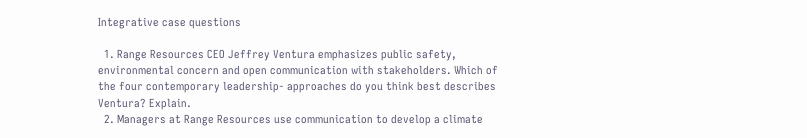Integrative case questions

  1. Range Resources CEO Jeffrey Ventura emphasizes public safety, environmental concern and open communication with stakeholders. Which of the four contemporary leadership- approaches do you think best describes Ventura? Explain.
  2. Managers at Range Resources use communication to develop a climate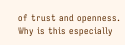of trust and openness. Why is this especially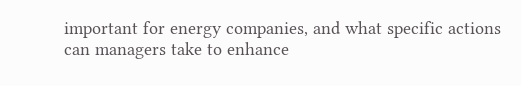important for energy companies, and what specific actions can managers take to enhance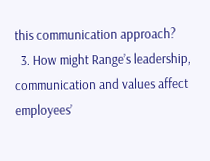this communication approach?
  3. How might Range’s leadership, communication and values affect employees’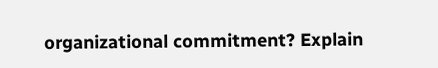organizational commitment? Explain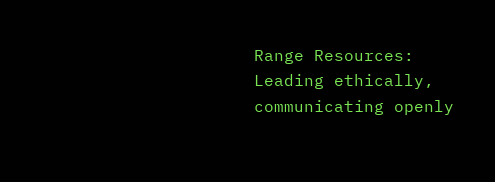Range Resources: Leading ethically, communicating openly